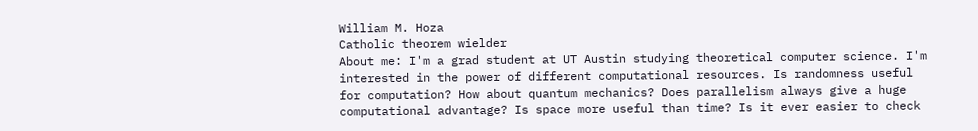William M. Hoza
Catholic theorem wielder
About me: I'm a grad student at UT Austin studying theoretical computer science. I'm interested in the power of different computational resources. Is randomness useful for computation? How about quantum mechanics? Does parallelism always give a huge computational advantage? Is space more useful than time? Is it ever easier to check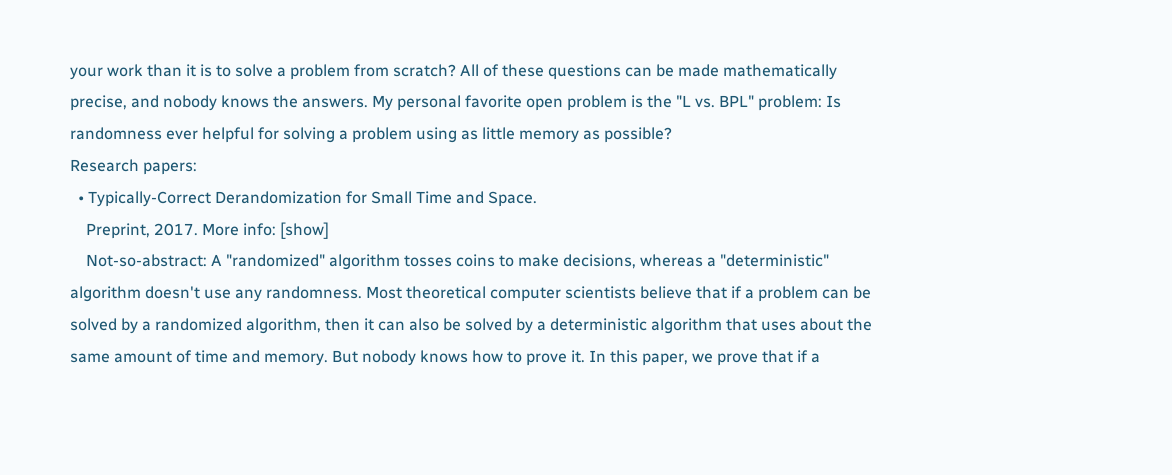your work than it is to solve a problem from scratch? All of these questions can be made mathematically precise, and nobody knows the answers. My personal favorite open problem is the "L vs. BPL" problem: Is randomness ever helpful for solving a problem using as little memory as possible?
Research papers:
  • Typically-Correct Derandomization for Small Time and Space.
    Preprint, 2017. More info: [show]
    Not-so-abstract: A "randomized" algorithm tosses coins to make decisions, whereas a "deterministic" algorithm doesn't use any randomness. Most theoretical computer scientists believe that if a problem can be solved by a randomized algorithm, then it can also be solved by a deterministic algorithm that uses about the same amount of time and memory. But nobody knows how to prove it. In this paper, we prove that if a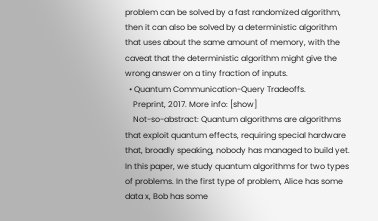problem can be solved by a fast randomized algorithm, then it can also be solved by a deterministic algorithm that uses about the same amount of memory, with the caveat that the deterministic algorithm might give the wrong answer on a tiny fraction of inputs.
  • Quantum Communication-Query Tradeoffs.
    Preprint, 2017. More info: [show]
    Not-so-abstract: Quantum algorithms are algorithms that exploit quantum effects, requiring special hardware that, broadly speaking, nobody has managed to build yet. In this paper, we study quantum algorithms for two types of problems. In the first type of problem, Alice has some data x, Bob has some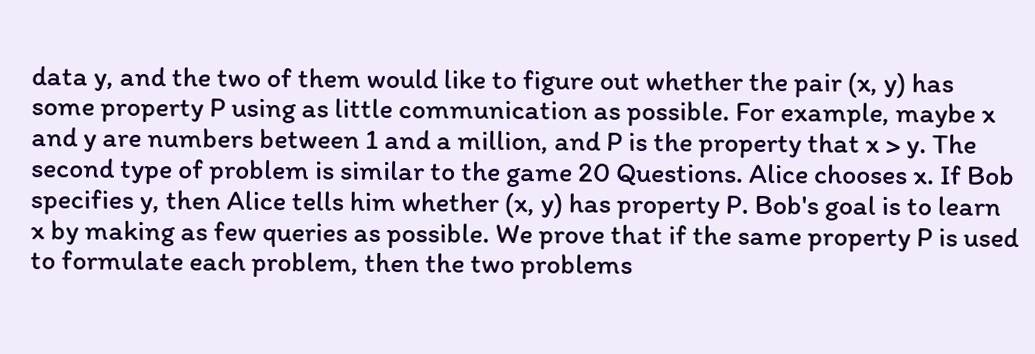data y, and the two of them would like to figure out whether the pair (x, y) has some property P using as little communication as possible. For example, maybe x and y are numbers between 1 and a million, and P is the property that x > y. The second type of problem is similar to the game 20 Questions. Alice chooses x. If Bob specifies y, then Alice tells him whether (x, y) has property P. Bob's goal is to learn x by making as few queries as possible. We prove that if the same property P is used to formulate each problem, then the two problems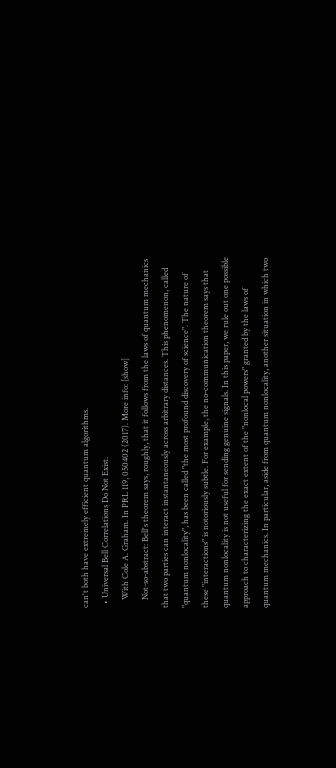can't both have extremely efficient quantum algorithms.
  • Universal Bell Correlations Do Not Exist.
    With Cole A. Graham. In PRL 119, 050402 (2017). More info: [show]
    Not-so-abstract: Bell's theorem says, roughly, that it follows from the laws of quantum mechanics that two parties can interact instantaneously across arbitrary distances. This phenomenon, called "quantum nonlocality", has been called "the most profound discovery of science". The nature of these "interactions" is notoriously subtle. For example, the no-communication theorem says that quantum nonlocality is not useful for sending genuine signals. In this paper, we rule out one possible approach to characterizing the exact extent of the "nonlocal powers" granted by the laws of quantum mechanics. In particular, aside from quantum nonlocality, another situation in which two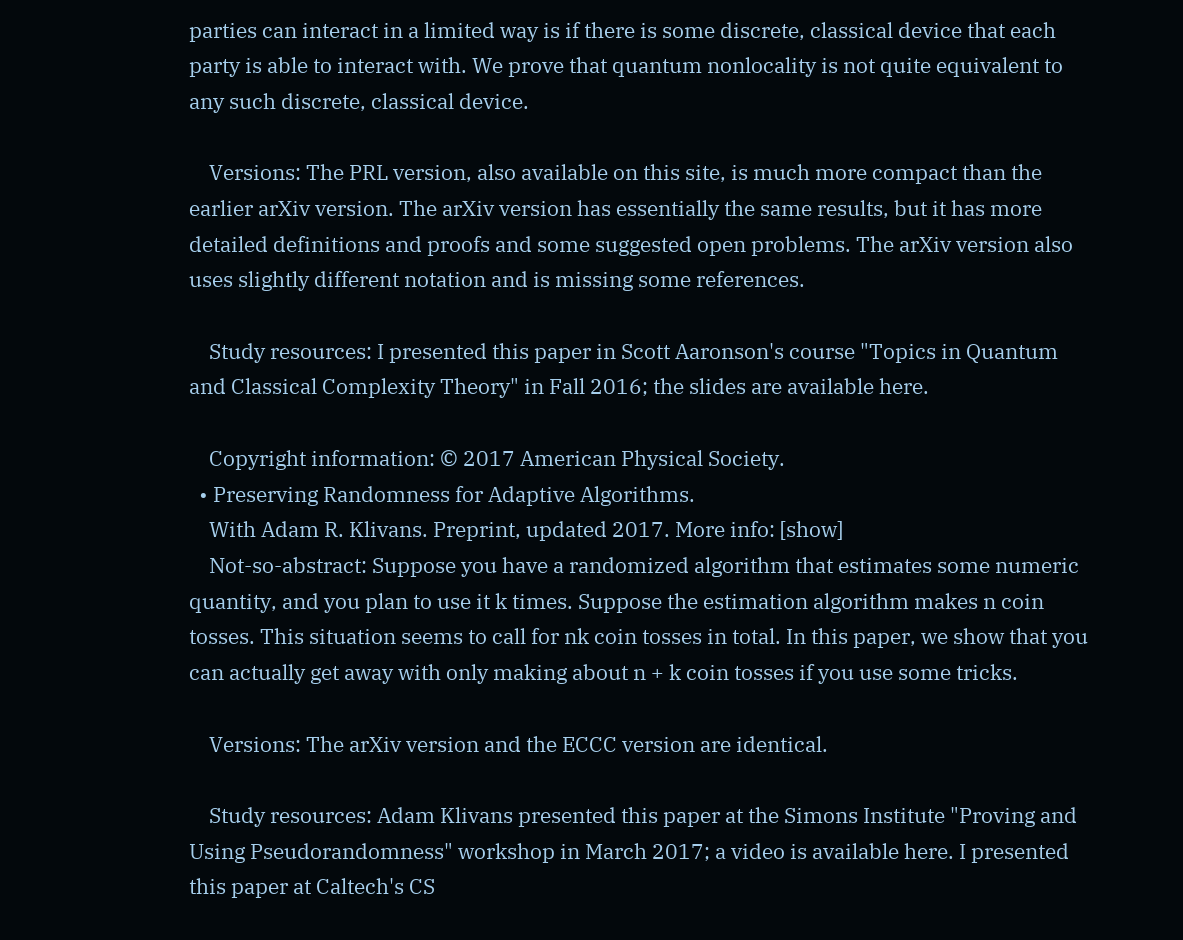parties can interact in a limited way is if there is some discrete, classical device that each party is able to interact with. We prove that quantum nonlocality is not quite equivalent to any such discrete, classical device.

    Versions: The PRL version, also available on this site, is much more compact than the earlier arXiv version. The arXiv version has essentially the same results, but it has more detailed definitions and proofs and some suggested open problems. The arXiv version also uses slightly different notation and is missing some references.

    Study resources: I presented this paper in Scott Aaronson's course "Topics in Quantum and Classical Complexity Theory" in Fall 2016; the slides are available here.

    Copyright information: © 2017 American Physical Society.
  • Preserving Randomness for Adaptive Algorithms.
    With Adam R. Klivans. Preprint, updated 2017. More info: [show]
    Not-so-abstract: Suppose you have a randomized algorithm that estimates some numeric quantity, and you plan to use it k times. Suppose the estimation algorithm makes n coin tosses. This situation seems to call for nk coin tosses in total. In this paper, we show that you can actually get away with only making about n + k coin tosses if you use some tricks.

    Versions: The arXiv version and the ECCC version are identical.

    Study resources: Adam Klivans presented this paper at the Simons Institute "Proving and Using Pseudorandomness" workshop in March 2017; a video is available here. I presented this paper at Caltech's CS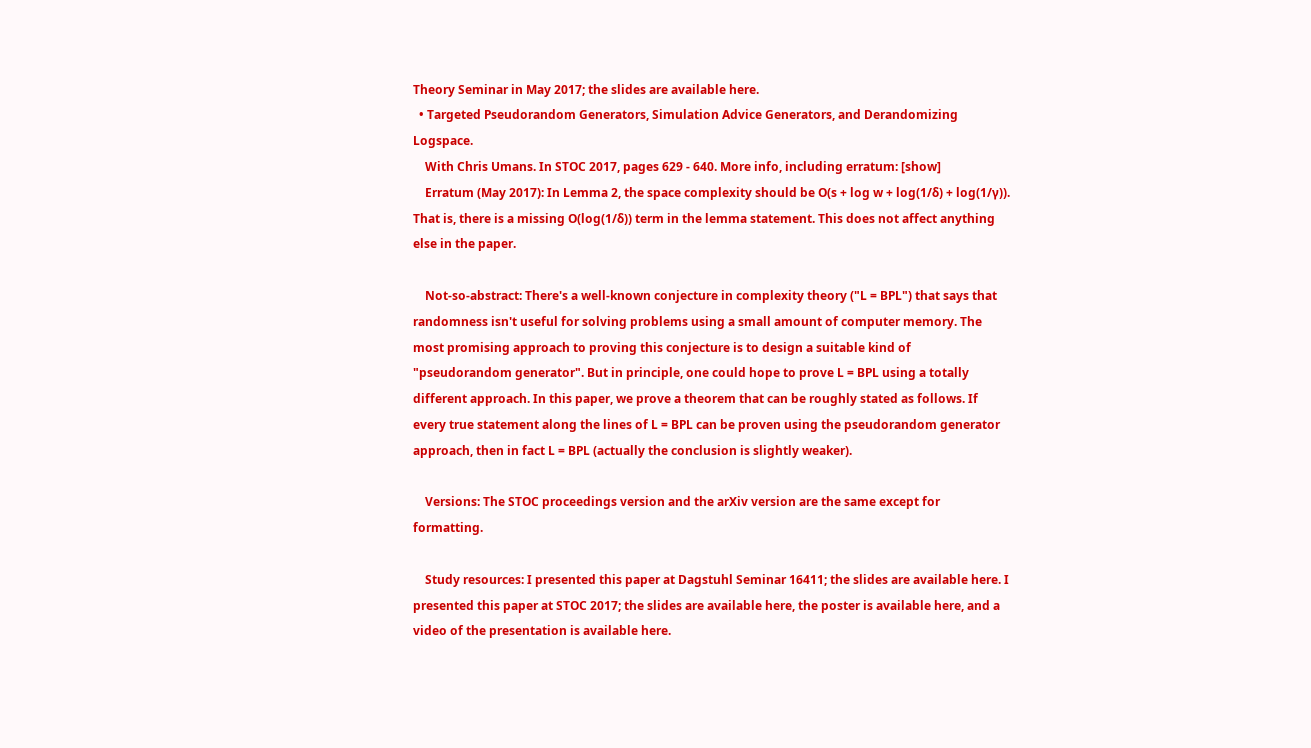Theory Seminar in May 2017; the slides are available here.
  • Targeted Pseudorandom Generators, Simulation Advice Generators, and Derandomizing Logspace.
    With Chris Umans. In STOC 2017, pages 629 - 640. More info, including erratum: [show]
    Erratum (May 2017): In Lemma 2, the space complexity should be O(s + log w + log(1/δ) + log(1/γ)). That is, there is a missing O(log(1/δ)) term in the lemma statement. This does not affect anything else in the paper.

    Not-so-abstract: There's a well-known conjecture in complexity theory ("L = BPL") that says that randomness isn't useful for solving problems using a small amount of computer memory. The most promising approach to proving this conjecture is to design a suitable kind of "pseudorandom generator". But in principle, one could hope to prove L = BPL using a totally different approach. In this paper, we prove a theorem that can be roughly stated as follows. If every true statement along the lines of L = BPL can be proven using the pseudorandom generator approach, then in fact L = BPL (actually the conclusion is slightly weaker).

    Versions: The STOC proceedings version and the arXiv version are the same except for formatting.

    Study resources: I presented this paper at Dagstuhl Seminar 16411; the slides are available here. I presented this paper at STOC 2017; the slides are available here, the poster is available here, and a video of the presentation is available here.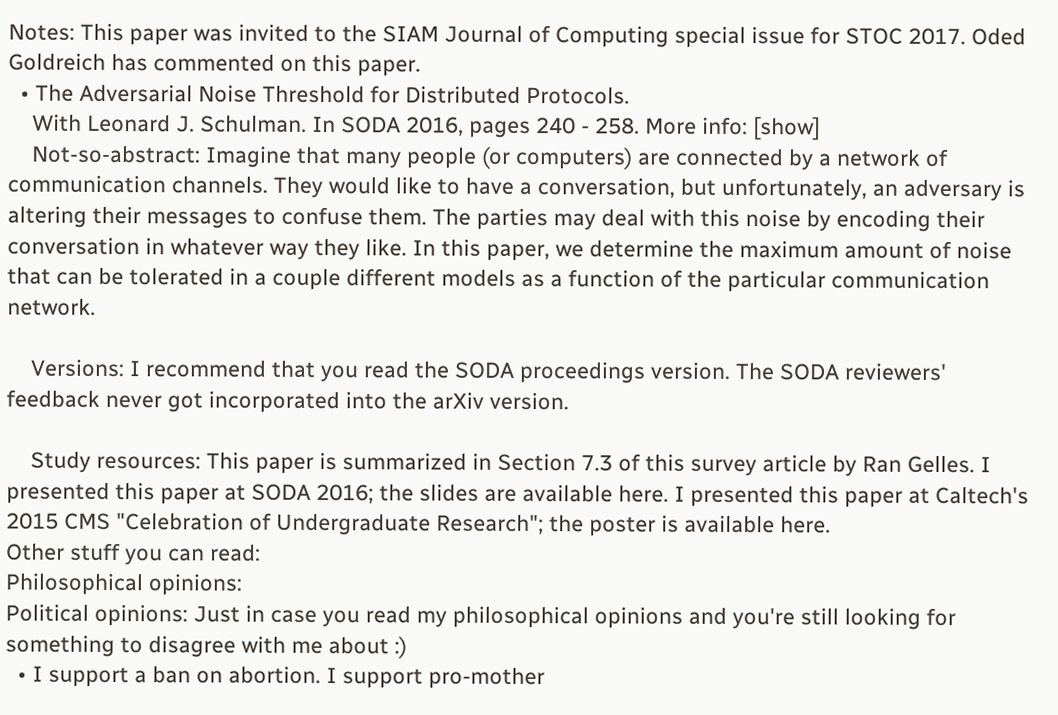Notes: This paper was invited to the SIAM Journal of Computing special issue for STOC 2017. Oded Goldreich has commented on this paper.
  • The Adversarial Noise Threshold for Distributed Protocols.
    With Leonard J. Schulman. In SODA 2016, pages 240 - 258. More info: [show]
    Not-so-abstract: Imagine that many people (or computers) are connected by a network of communication channels. They would like to have a conversation, but unfortunately, an adversary is altering their messages to confuse them. The parties may deal with this noise by encoding their conversation in whatever way they like. In this paper, we determine the maximum amount of noise that can be tolerated in a couple different models as a function of the particular communication network.

    Versions: I recommend that you read the SODA proceedings version. The SODA reviewers' feedback never got incorporated into the arXiv version.

    Study resources: This paper is summarized in Section 7.3 of this survey article by Ran Gelles. I presented this paper at SODA 2016; the slides are available here. I presented this paper at Caltech's 2015 CMS "Celebration of Undergraduate Research"; the poster is available here.
Other stuff you can read:
Philosophical opinions:
Political opinions: Just in case you read my philosophical opinions and you're still looking for something to disagree with me about :)
  • I support a ban on abortion. I support pro-mother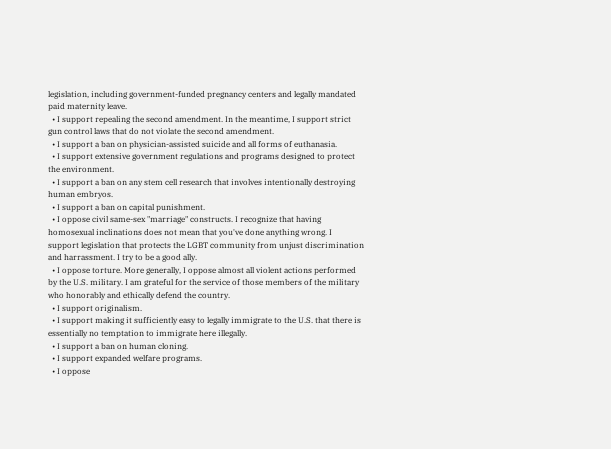legislation, including government-funded pregnancy centers and legally mandated paid maternity leave.
  • I support repealing the second amendment. In the meantime, I support strict gun control laws that do not violate the second amendment.
  • I support a ban on physician-assisted suicide and all forms of euthanasia.
  • I support extensive government regulations and programs designed to protect the environment.
  • I support a ban on any stem cell research that involves intentionally destroying human embryos.
  • I support a ban on capital punishment.
  • I oppose civil same-sex "marriage" constructs. I recognize that having homosexual inclinations does not mean that you've done anything wrong. I support legislation that protects the LGBT community from unjust discrimination and harrassment. I try to be a good ally.
  • I oppose torture. More generally, I oppose almost all violent actions performed by the U.S. military. I am grateful for the service of those members of the military who honorably and ethically defend the country.
  • I support originalism.
  • I support making it sufficiently easy to legally immigrate to the U.S. that there is essentially no temptation to immigrate here illegally.
  • I support a ban on human cloning.
  • I support expanded welfare programs.
  • I oppose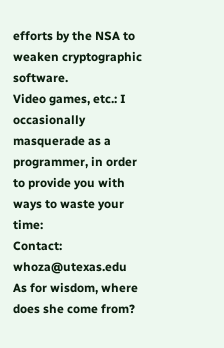efforts by the NSA to weaken cryptographic software.
Video games, etc.: I occasionally masquerade as a programmer, in order to provide you with ways to waste your time:
Contact: whoza@utexas.edu
As for wisdom, where does she come from?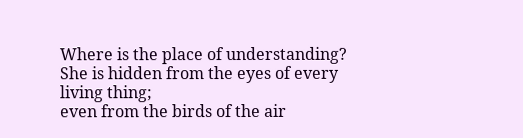Where is the place of understanding?
She is hidden from the eyes of every living thing;
even from the birds of the air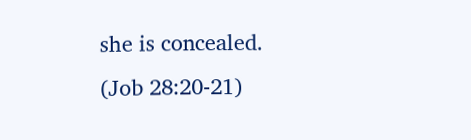she is concealed.
(Job 28:20-21)